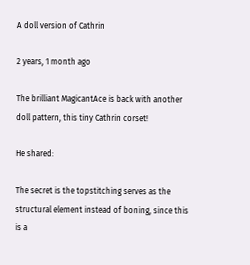A doll version of Cathrin

2 years, 1 month ago

The brilliant MagicantAce is back with another doll pattern, this tiny Cathrin corset!

He shared:

The secret is the topstitching serves as the structural element instead of boning, since this is a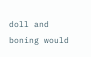doll and boning would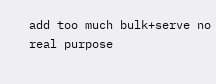add too much bulk+serve no real purpose